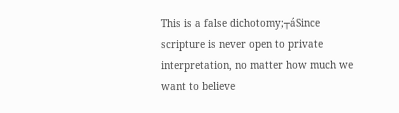This is a false dichotomy;┬áSince scripture is never open to private interpretation, no matter how much we want to believe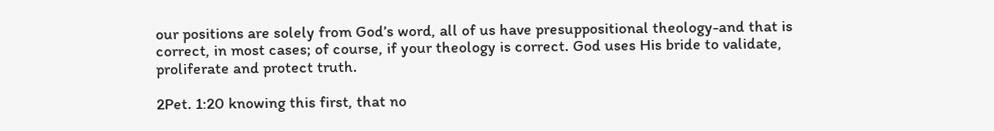our positions are solely from God’s word, all of us have presuppositional theology-and that is correct, in most cases; of course, if your theology is correct. God uses His bride to validate, proliferate and protect truth.

2Pet. 1:20 knowing this first, that no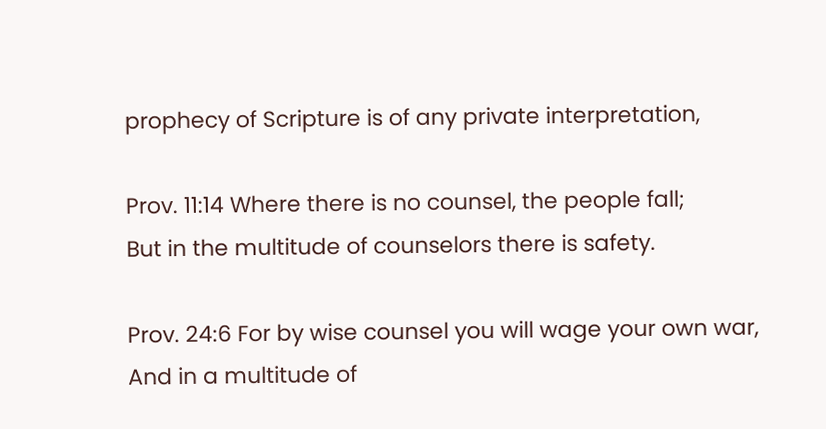prophecy of Scripture is of any private interpretation,

Prov. 11:14 Where there is no counsel, the people fall;
But in the multitude of counselors there is safety.

Prov. 24:6 For by wise counsel you will wage your own war,
And in a multitude of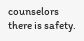counselors there is safety.